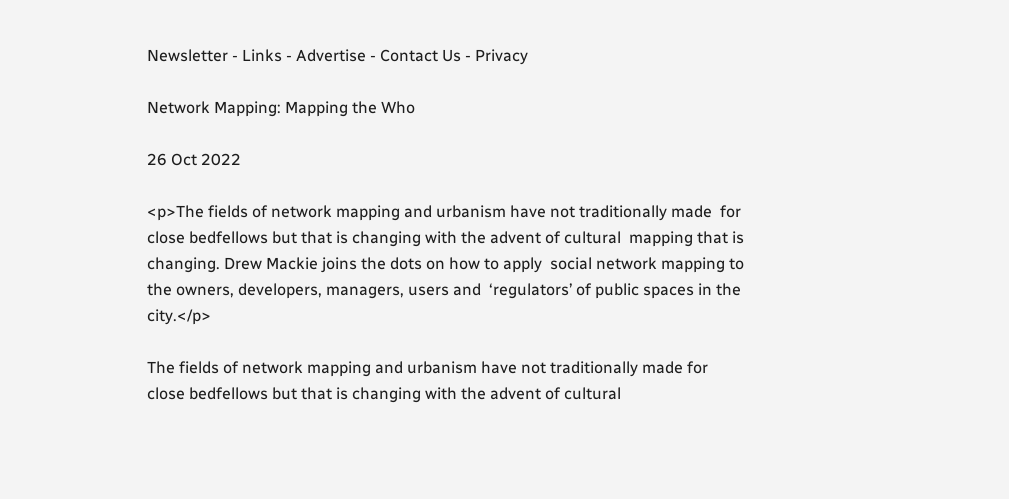Newsletter - Links - Advertise - Contact Us - Privacy

Network Mapping: Mapping the Who

26 Oct 2022

<p>The fields of network mapping and urbanism have not traditionally made  for close bedfellows but that is changing with the advent of cultural  mapping that is changing. Drew Mackie joins the dots on how to apply  social network mapping to the owners, developers, managers, users and  ‘regulators’ of public spaces in the city.</p>

The fields of network mapping and urbanism have not traditionally made for close bedfellows but that is changing with the advent of cultural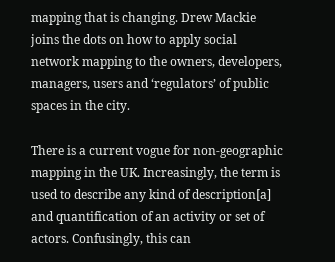mapping that is changing. Drew Mackie joins the dots on how to apply social network mapping to the owners, developers, managers, users and ‘regulators’ of public spaces in the city.

There is a current vogue for non-geographic mapping in the UK. Increasingly, the term is used to describe any kind of description[a] and quantification of an activity or set of actors. Confusingly, this can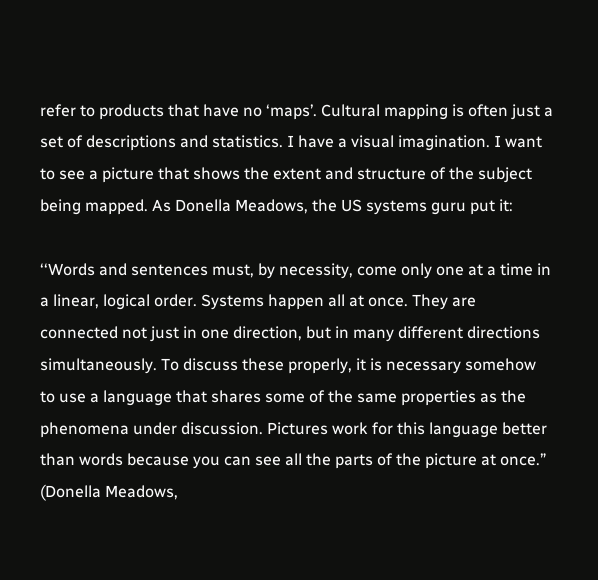refer to products that have no ‘maps’. Cultural mapping is often just a set of descriptions and statistics. I have a visual imagination. I want to see a picture that shows the extent and structure of the subject being mapped. As Donella Meadows, the US systems guru put it:

‘‘Words and sentences must, by necessity, come only one at a time in a linear, logical order. Systems happen all at once. They are connected not just in one direction, but in many different directions simultaneously. To discuss these properly, it is necessary somehow to use a language that shares some of the same properties as the phenomena under discussion. Pictures work for this language better than words because you can see all the parts of the picture at once.”
(Donella Meadows,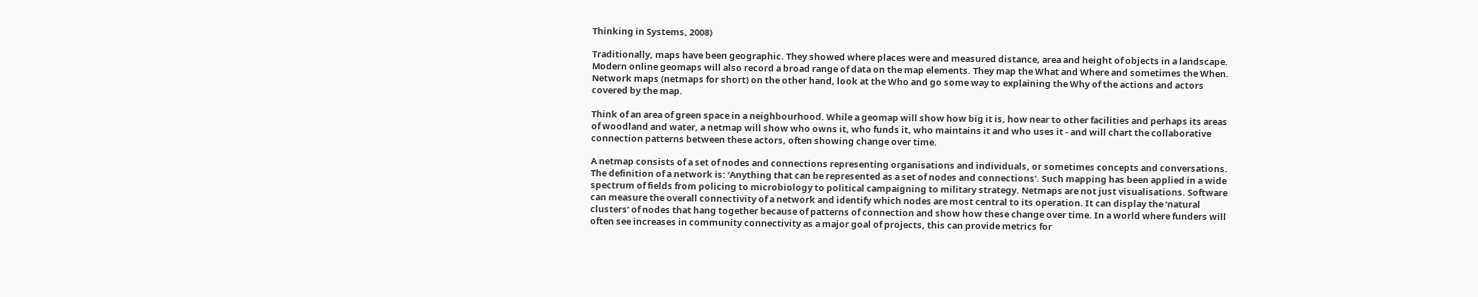Thinking in Systems, 2008)

Traditionally, maps have been geographic. They showed where places were and measured distance, area and height of objects in a landscape. Modern online geomaps will also record a broad range of data on the map elements. They map the What and Where and sometimes the When. Network maps (netmaps for short) on the other hand, look at the Who and go some way to explaining the Why of the actions and actors covered by the map.

Think of an area of green space in a neighbourhood. While a geomap will show how big it is, how near to other facilities and perhaps its areas of woodland and water, a netmap will show who owns it, who funds it, who maintains it and who uses it - and will chart the collaborative connection patterns between these actors, often showing change over time.

A netmap consists of a set of nodes and connections representing organisations and individuals, or sometimes concepts and conversations. The definition of a network is: ‘Anything that can be represented as a set of nodes and connections’. Such mapping has been applied in a wide spectrum of fields from policing to microbiology to political campaigning to military strategy. Netmaps are not just visualisations. Software can measure the overall connectivity of a network and identify which nodes are most central to its operation. It can display the ‘natural clusters’ of nodes that hang together because of patterns of connection and show how these change over time. In a world where funders will often see increases in community connectivity as a major goal of projects, this can provide metrics for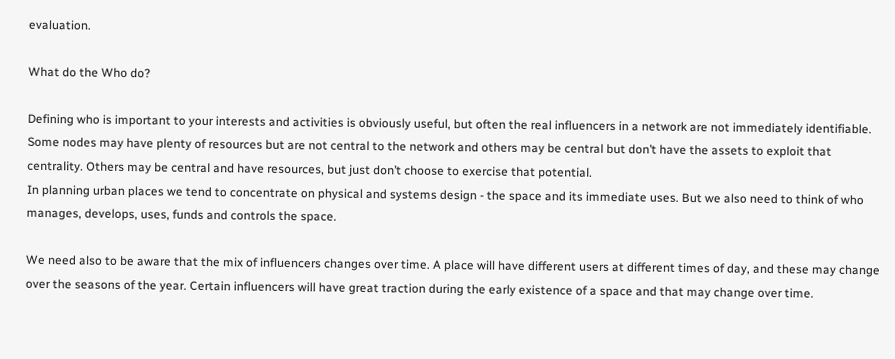evaluation.

What do the Who do?

Defining who is important to your interests and activities is obviously useful, but often the real influencers in a network are not immediately identifiable. Some nodes may have plenty of resources but are not central to the network and others may be central but don’t have the assets to exploit that centrality. Others may be central and have resources, but just don’t choose to exercise that potential.
In planning urban places we tend to concentrate on physical and systems design - the space and its immediate uses. But we also need to think of who manages, develops, uses, funds and controls the space.

We need also to be aware that the mix of influencers changes over time. A place will have different users at different times of day, and these may change over the seasons of the year. Certain influencers will have great traction during the early existence of a space and that may change over time.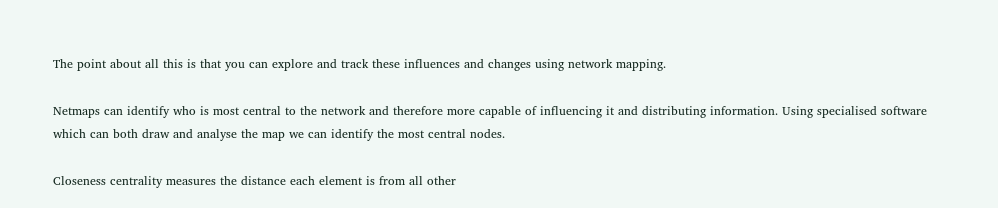The point about all this is that you can explore and track these influences and changes using network mapping.

Netmaps can identify who is most central to the network and therefore more capable of influencing it and distributing information. Using specialised software which can both draw and analyse the map we can identify the most central nodes.

Closeness centrality measures the distance each element is from all other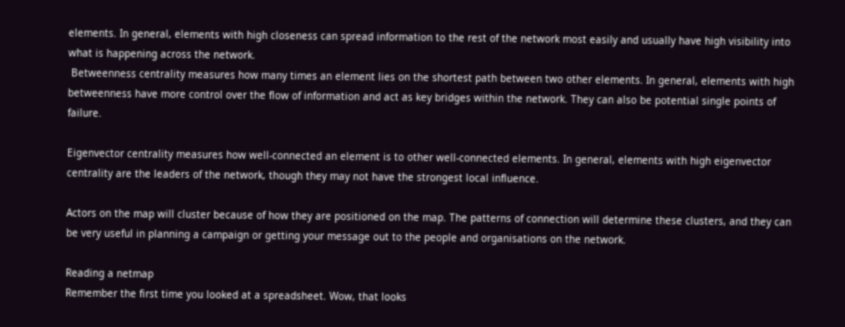elements. In general, elements with high closeness can spread information to the rest of the network most easily and usually have high visibility into what is happening across the network.
 Betweenness centrality measures how many times an element lies on the shortest path between two other elements. In general, elements with high betweenness have more control over the flow of information and act as key bridges within the network. They can also be potential single points of failure.

Eigenvector centrality measures how well-connected an element is to other well-connected elements. In general, elements with high eigenvector centrality are the leaders of the network, though they may not have the strongest local influence.

Actors on the map will cluster because of how they are positioned on the map. The patterns of connection will determine these clusters, and they can be very useful in planning a campaign or getting your message out to the people and organisations on the network.

Reading a netmap
Remember the first time you looked at a spreadsheet. Wow, that looks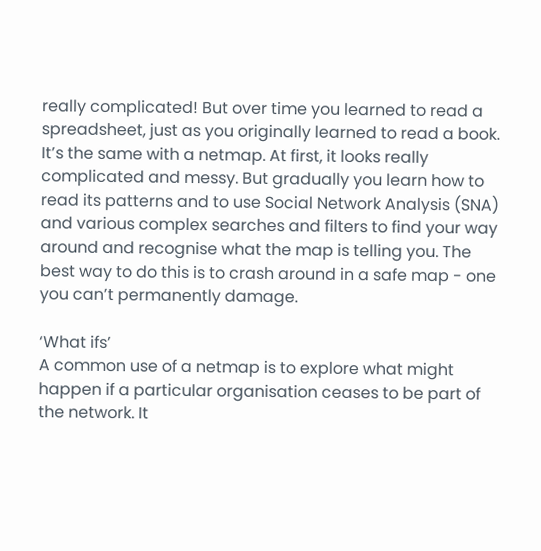really complicated! But over time you learned to read a spreadsheet, just as you originally learned to read a book. It’s the same with a netmap. At first, it looks really complicated and messy. But gradually you learn how to read its patterns and to use Social Network Analysis (SNA) and various complex searches and filters to find your way around and recognise what the map is telling you. The best way to do this is to crash around in a safe map - one you can’t permanently damage.

‘What ifs’
A common use of a netmap is to explore what might happen if a particular organisation ceases to be part of the network. It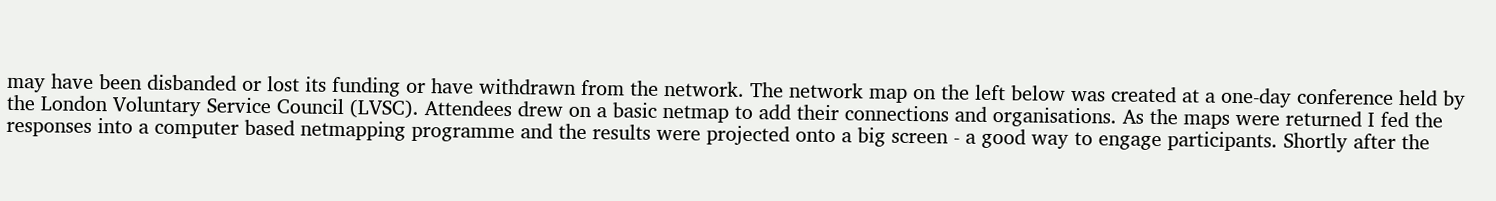may have been disbanded or lost its funding or have withdrawn from the network. The network map on the left below was created at a one-day conference held by the London Voluntary Service Council (LVSC). Attendees drew on a basic netmap to add their connections and organisations. As the maps were returned I fed the responses into a computer based netmapping programme and the results were projected onto a big screen - a good way to engage participants. Shortly after the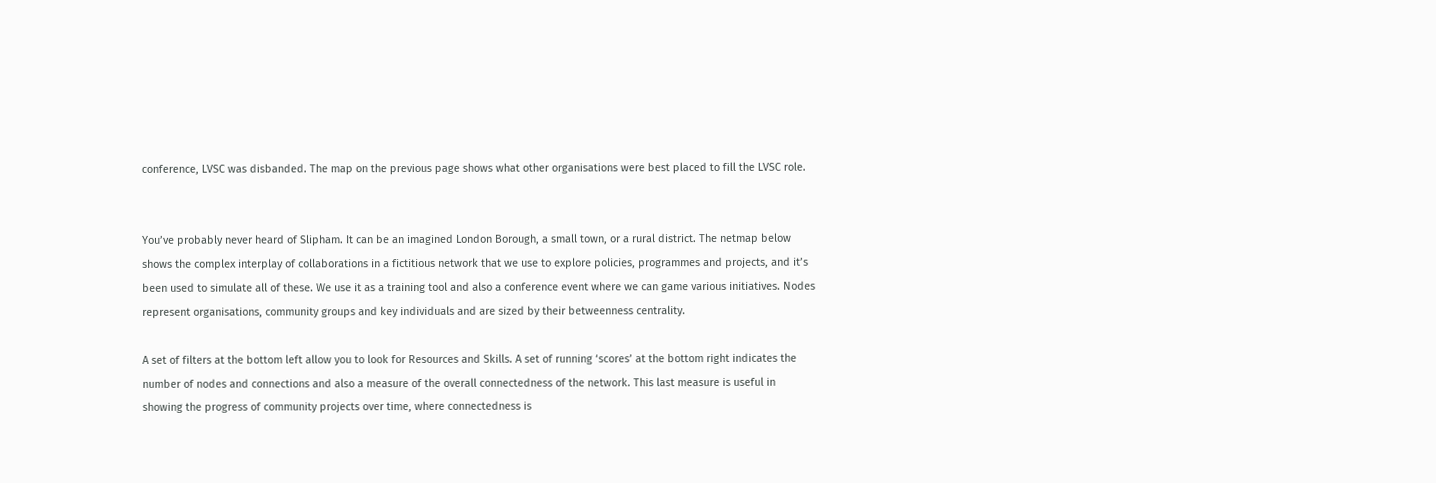conference, LVSC was disbanded. The map on the previous page shows what other organisations were best placed to fill the LVSC role.


You’ve probably never heard of Slipham. It can be an imagined London Borough, a small town, or a rural district. The netmap below shows the complex interplay of collaborations in a fictitious network that we use to explore policies, programmes and projects, and it’s been used to simulate all of these. We use it as a training tool and also a conference event where we can game various initiatives. Nodes represent organisations, community groups and key individuals and are sized by their betweenness centrality.

A set of filters at the bottom left allow you to look for Resources and Skills. A set of running ‘scores’ at the bottom right indicates the number of nodes and connections and also a measure of the overall connectedness of the network. This last measure is useful in showing the progress of community projects over time, where connectedness is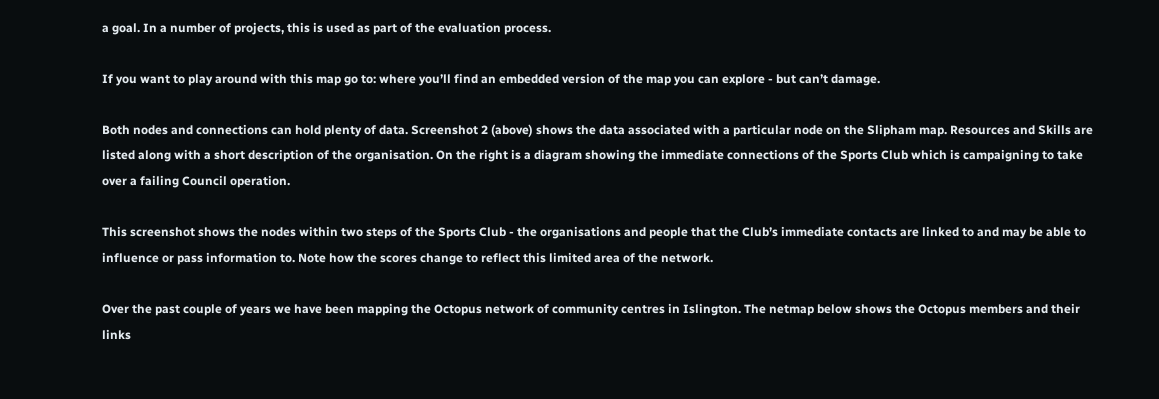a goal. In a number of projects, this is used as part of the evaluation process.

If you want to play around with this map go to: where you’ll find an embedded version of the map you can explore - but can’t damage.

Both nodes and connections can hold plenty of data. Screenshot 2 (above) shows the data associated with a particular node on the Slipham map. Resources and Skills are listed along with a short description of the organisation. On the right is a diagram showing the immediate connections of the Sports Club which is campaigning to take over a failing Council operation.

This screenshot shows the nodes within two steps of the Sports Club - the organisations and people that the Club’s immediate contacts are linked to and may be able to influence or pass information to. Note how the scores change to reflect this limited area of the network.

Over the past couple of years we have been mapping the Octopus network of community centres in Islington. The netmap below shows the Octopus members and their links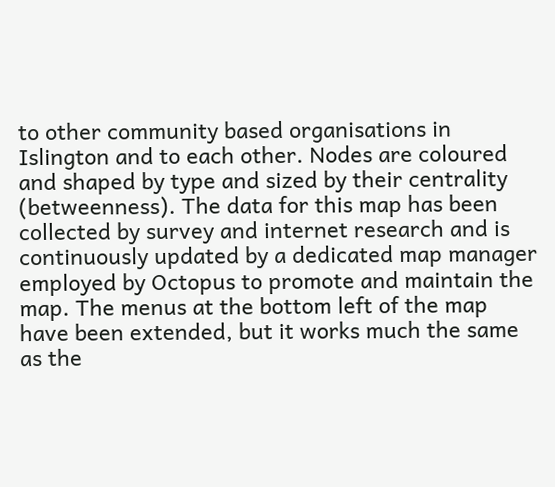to other community based organisations in Islington and to each other. Nodes are coloured and shaped by type and sized by their centrality (betweenness). The data for this map has been collected by survey and internet research and is continuously updated by a dedicated map manager employed by Octopus to promote and maintain the map. The menus at the bottom left of the map have been extended, but it works much the same as the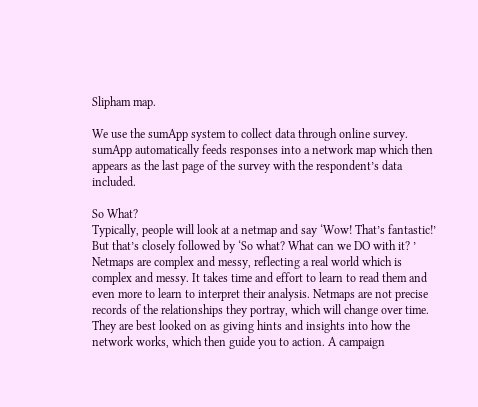Slipham map.

We use the sumApp system to collect data through online survey. sumApp automatically feeds responses into a network map which then appears as the last page of the survey with the respondent’s data included.

So What?
Typically, people will look at a netmap and say ‘Wow! That’s fantastic!’ But that’s closely followed by ‘So what? What can we DO with it? ’ Netmaps are complex and messy, reflecting a real world which is complex and messy. It takes time and effort to learn to read them and even more to learn to interpret their analysis. Netmaps are not precise records of the relationships they portray, which will change over time. They are best looked on as giving hints and insights into how the network works, which then guide you to action. A campaign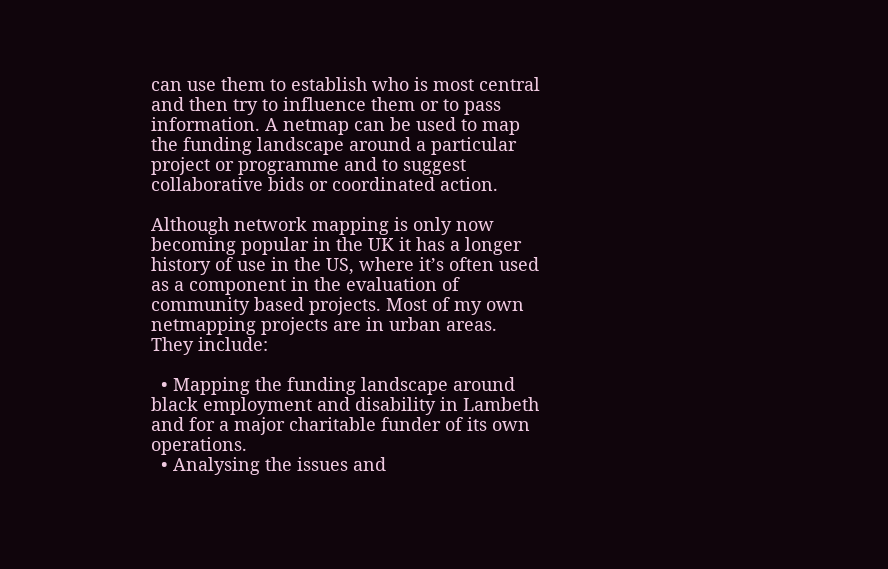can use them to establish who is most central and then try to influence them or to pass information. A netmap can be used to map the funding landscape around a particular project or programme and to suggest collaborative bids or coordinated action.

Although network mapping is only now becoming popular in the UK it has a longer history of use in the US, where it’s often used as a component in the evaluation of community based projects. Most of my own netmapping projects are in urban areas. They include:

  • Mapping the funding landscape around black employment and disability in Lambeth and for a major charitable funder of its own operations.
  • Analysing the issues and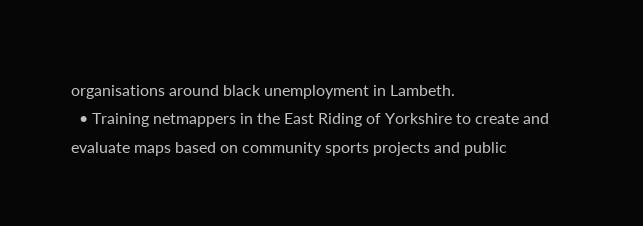organisations around black unemployment in Lambeth.
  • Training netmappers in the East Riding of Yorkshire to create and evaluate maps based on community sports projects and public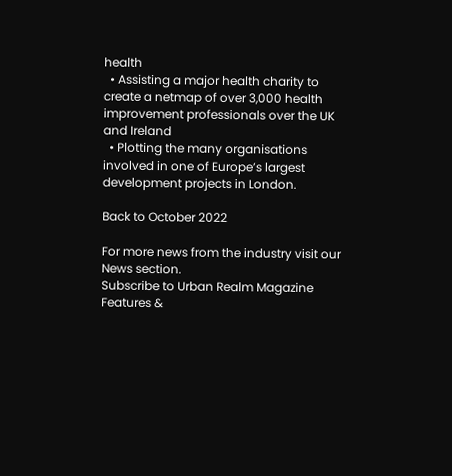health
  • Assisting a major health charity to create a netmap of over 3,000 health improvement professionals over the UK and Ireland
  • Plotting the many organisations involved in one of Europe’s largest development projects in London.

Back to October 2022

For more news from the industry visit our News section.
Subscribe to Urban Realm Magazine
Features &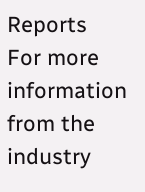Reports
For more information from the industry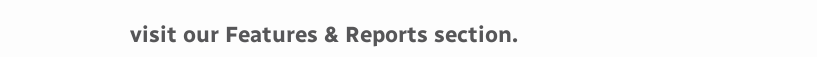visit our Features & Reports section.